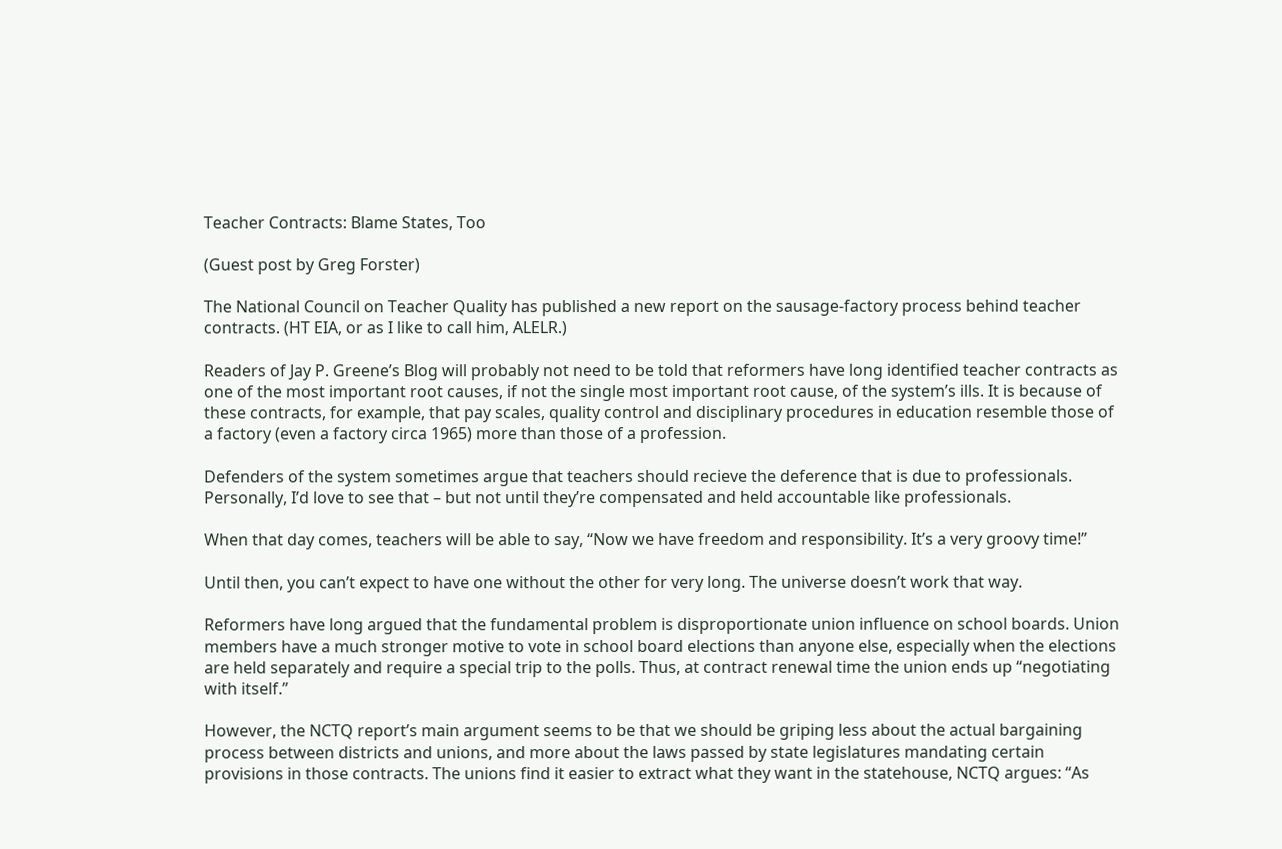Teacher Contracts: Blame States, Too

(Guest post by Greg Forster)

The National Council on Teacher Quality has published a new report on the sausage-factory process behind teacher contracts. (HT EIA, or as I like to call him, ALELR.)

Readers of Jay P. Greene’s Blog will probably not need to be told that reformers have long identified teacher contracts as one of the most important root causes, if not the single most important root cause, of the system’s ills. It is because of these contracts, for example, that pay scales, quality control and disciplinary procedures in education resemble those of a factory (even a factory circa 1965) more than those of a profession.

Defenders of the system sometimes argue that teachers should recieve the deference that is due to professionals. Personally, I’d love to see that – but not until they’re compensated and held accountable like professionals.

When that day comes, teachers will be able to say, “Now we have freedom and responsibility. It’s a very groovy time!”

Until then, you can’t expect to have one without the other for very long. The universe doesn’t work that way.

Reformers have long argued that the fundamental problem is disproportionate union influence on school boards. Union members have a much stronger motive to vote in school board elections than anyone else, especially when the elections are held separately and require a special trip to the polls. Thus, at contract renewal time the union ends up “negotiating with itself.”

However, the NCTQ report’s main argument seems to be that we should be griping less about the actual bargaining process between districts and unions, and more about the laws passed by state legislatures mandating certain provisions in those contracts. The unions find it easier to extract what they want in the statehouse, NCTQ argues: “As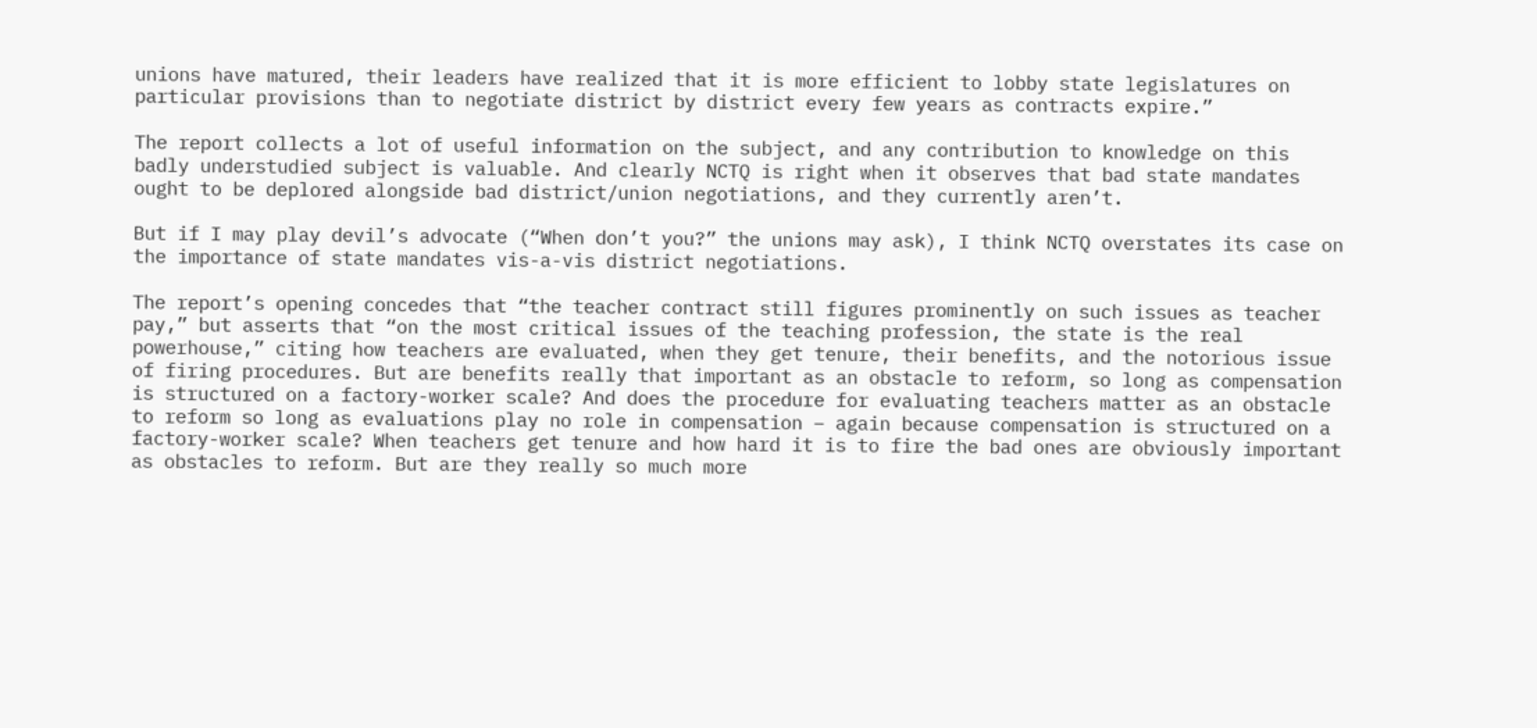unions have matured, their leaders have realized that it is more efficient to lobby state legislatures on particular provisions than to negotiate district by district every few years as contracts expire.”

The report collects a lot of useful information on the subject, and any contribution to knowledge on this badly understudied subject is valuable. And clearly NCTQ is right when it observes that bad state mandates ought to be deplored alongside bad district/union negotiations, and they currently aren’t.

But if I may play devil’s advocate (“When don’t you?” the unions may ask), I think NCTQ overstates its case on the importance of state mandates vis-a-vis district negotiations.

The report’s opening concedes that “the teacher contract still figures prominently on such issues as teacher pay,” but asserts that “on the most critical issues of the teaching profession, the state is the real powerhouse,” citing how teachers are evaluated, when they get tenure, their benefits, and the notorious issue of firing procedures. But are benefits really that important as an obstacle to reform, so long as compensation is structured on a factory-worker scale? And does the procedure for evaluating teachers matter as an obstacle to reform so long as evaluations play no role in compensation – again because compensation is structured on a factory-worker scale? When teachers get tenure and how hard it is to fire the bad ones are obviously important as obstacles to reform. But are they really so much more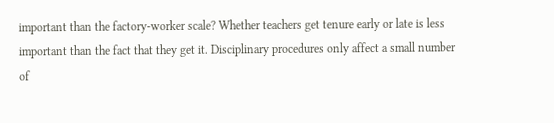important than the factory-worker scale? Whether teachers get tenure early or late is less important than the fact that they get it. Disciplinary procedures only affect a small number of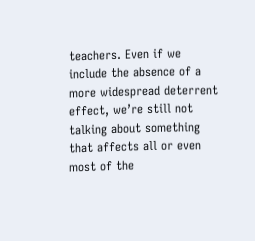teachers. Even if we include the absence of a more widespread deterrent effect, we’re still not talking about something that affects all or even most of the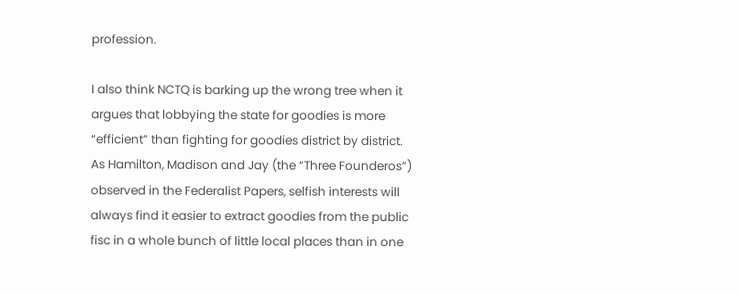profession.

I also think NCTQ is barking up the wrong tree when it argues that lobbying the state for goodies is more “efficient” than fighting for goodies district by district. As Hamilton, Madison and Jay (the “Three Founderos”) observed in the Federalist Papers, selfish interests will always find it easier to extract goodies from the public fisc in a whole bunch of little local places than in one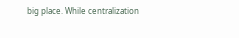big place. While centralization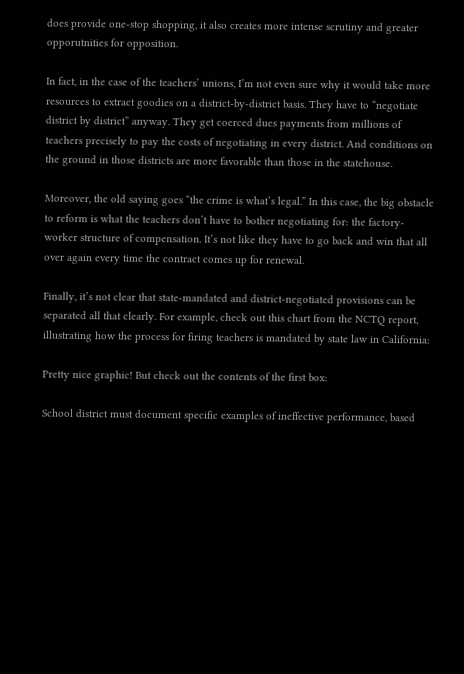does provide one-stop shopping, it also creates more intense scrutiny and greater opporutnities for opposition.

In fact, in the case of the teachers’ unions, I’m not even sure why it would take more resources to extract goodies on a district-by-district basis. They have to “negotiate district by district” anyway. They get coerced dues payments from millions of teachers precisely to pay the costs of negotiating in every district. And conditions on the ground in those districts are more favorable than those in the statehouse.

Moreover, the old saying goes “the crime is what’s legal.” In this case, the big obstacle to reform is what the teachers don’t have to bother negotiating for: the factory-worker structure of compensation. It’s not like they have to go back and win that all over again every time the contract comes up for renewal.

Finally, it’s not clear that state-mandated and district-negotiated provisions can be separated all that clearly. For example, check out this chart from the NCTQ report, illustrating how the process for firing teachers is mandated by state law in California:

Pretty nice graphic! But check out the contents of the first box:

School district must document specific examples of ineffective performance, based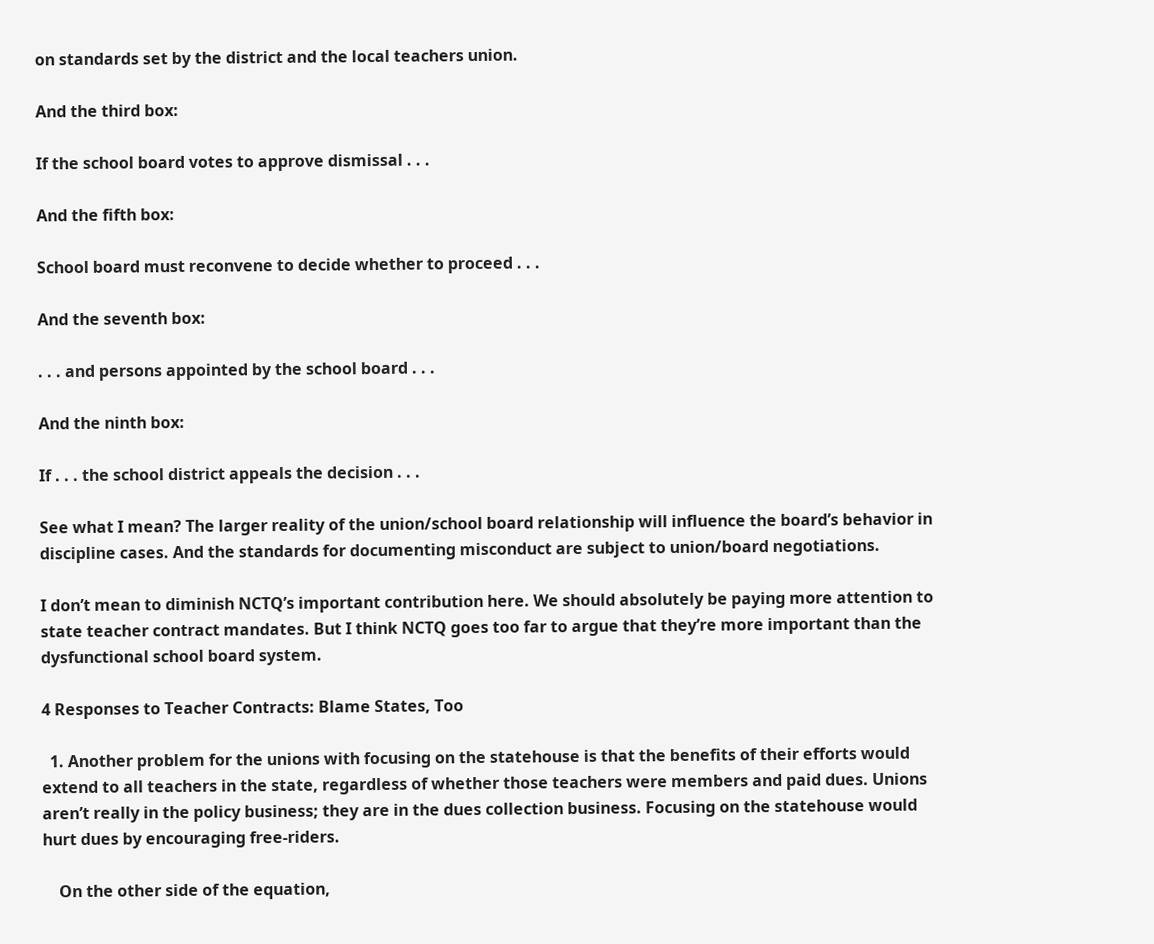on standards set by the district and the local teachers union.

And the third box:

If the school board votes to approve dismissal . . .

And the fifth box:

School board must reconvene to decide whether to proceed . . .

And the seventh box:

. . . and persons appointed by the school board . . .

And the ninth box:

If . . . the school district appeals the decision . . .

See what I mean? The larger reality of the union/school board relationship will influence the board’s behavior in discipline cases. And the standards for documenting misconduct are subject to union/board negotiations.

I don’t mean to diminish NCTQ’s important contribution here. We should absolutely be paying more attention to state teacher contract mandates. But I think NCTQ goes too far to argue that they’re more important than the dysfunctional school board system.

4 Responses to Teacher Contracts: Blame States, Too

  1. Another problem for the unions with focusing on the statehouse is that the benefits of their efforts would extend to all teachers in the state, regardless of whether those teachers were members and paid dues. Unions aren’t really in the policy business; they are in the dues collection business. Focusing on the statehouse would hurt dues by encouraging free-riders.

    On the other side of the equation,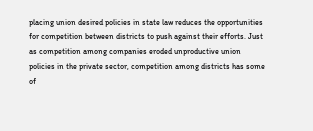placing union desired policies in state law reduces the opportunities for competition between districts to push against their efforts. Just as competition among companies eroded unproductive union policies in the private sector, competition among districts has some of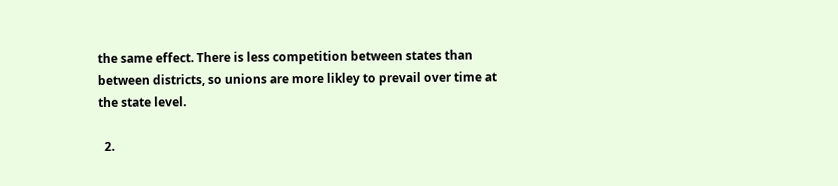the same effect. There is less competition between states than between districts, so unions are more likley to prevail over time at the state level.

  2.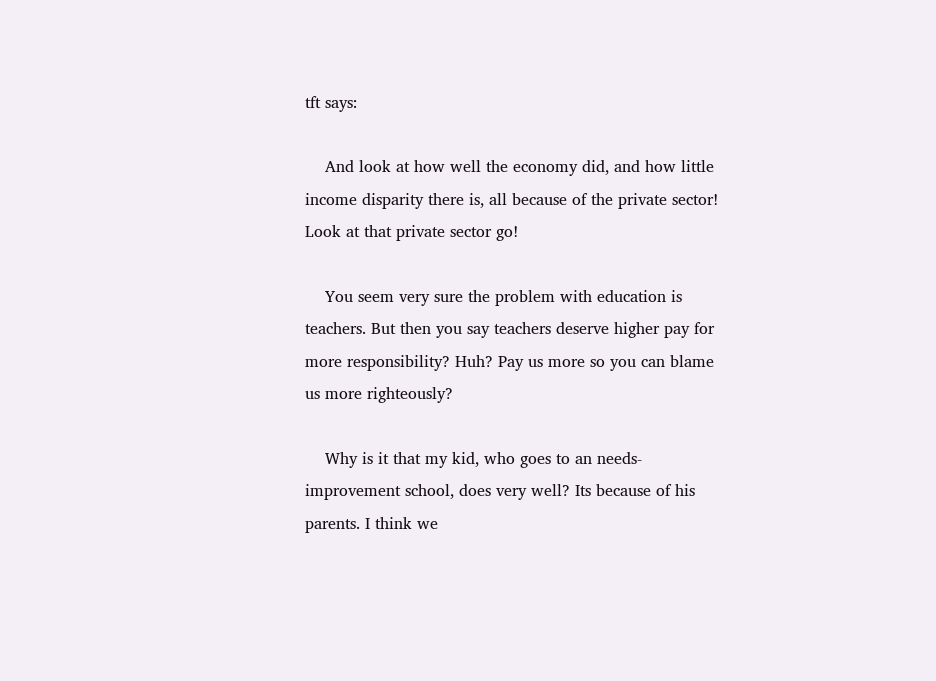tft says:

    And look at how well the economy did, and how little income disparity there is, all because of the private sector! Look at that private sector go!

    You seem very sure the problem with education is teachers. But then you say teachers deserve higher pay for more responsibility? Huh? Pay us more so you can blame us more righteously?

    Why is it that my kid, who goes to an needs-improvement school, does very well? Its because of his parents. I think we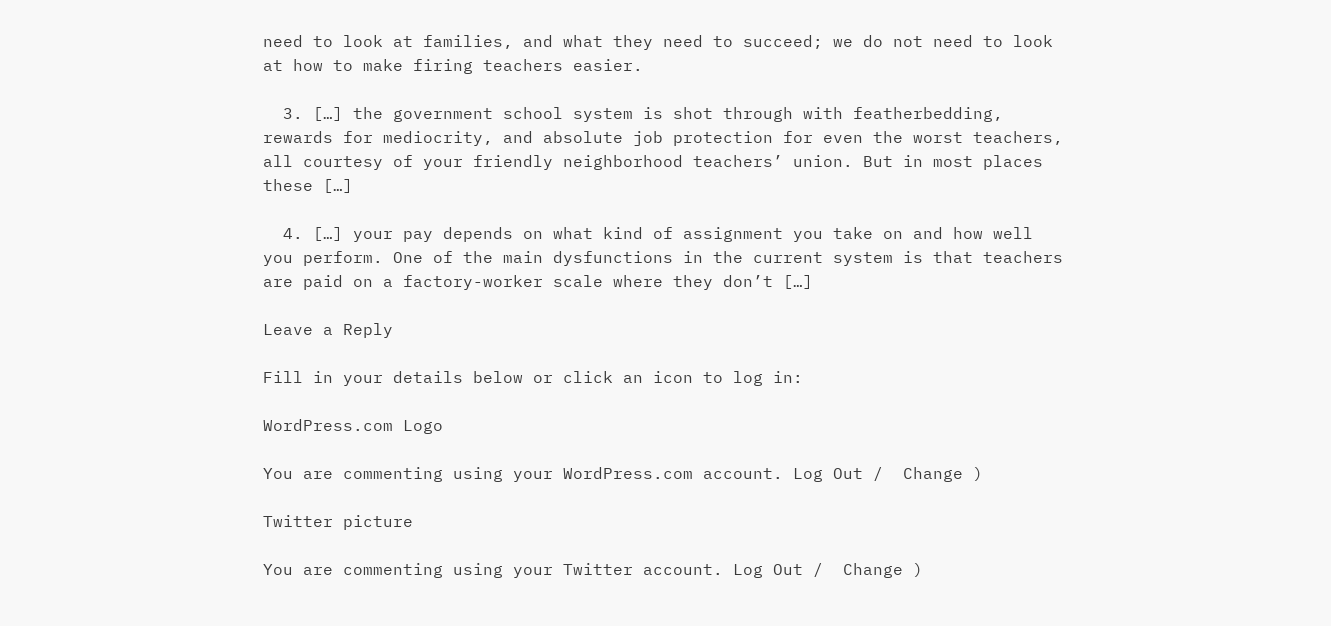need to look at families, and what they need to succeed; we do not need to look at how to make firing teachers easier.

  3. […] the government school system is shot through with featherbedding, rewards for mediocrity, and absolute job protection for even the worst teachers, all courtesy of your friendly neighborhood teachers’ union. But in most places these […]

  4. […] your pay depends on what kind of assignment you take on and how well you perform. One of the main dysfunctions in the current system is that teachers are paid on a factory-worker scale where they don’t […]

Leave a Reply

Fill in your details below or click an icon to log in:

WordPress.com Logo

You are commenting using your WordPress.com account. Log Out /  Change )

Twitter picture

You are commenting using your Twitter account. Log Out /  Change )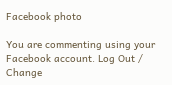Facebook photo

You are commenting using your Facebook account. Log Out /  Change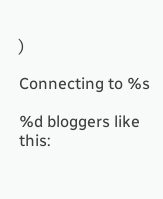)

Connecting to %s

%d bloggers like this: